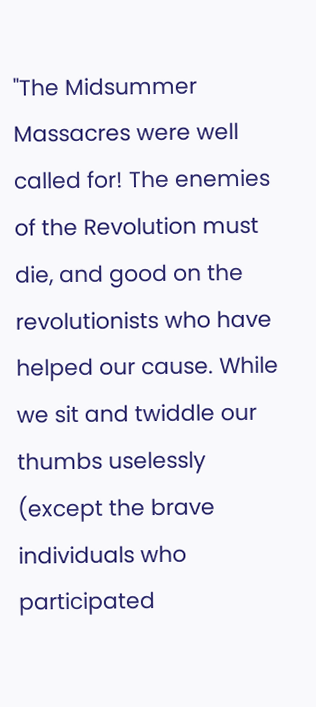"The Midsummer Massacres were well called for! The enemies of the Revolution must die, and good on the revolutionists who have helped our cause. While we sit and twiddle our thumbs uselessly (except the brave individuals who participated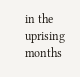in the uprising months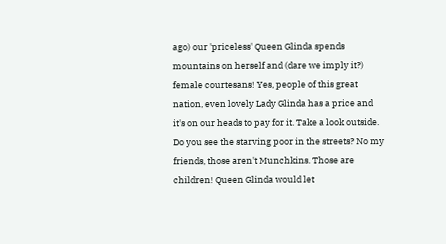ago) our 'priceless' Queen Glinda spends mountains on herself and (dare we imply it?) female courtesans! Yes, people of this great nation, even lovely Lady Glinda has a price and it's on our heads to pay for it. Take a look outside. Do you see the starving poor in the streets? No my friends, those aren't Munchkins. Those are children! Queen Glinda would let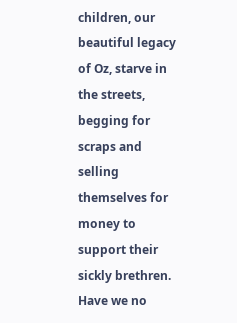children, our beautiful legacy of Oz, starve in the streets, begging for scraps and selling themselves for money to support their sickly brethren. Have we no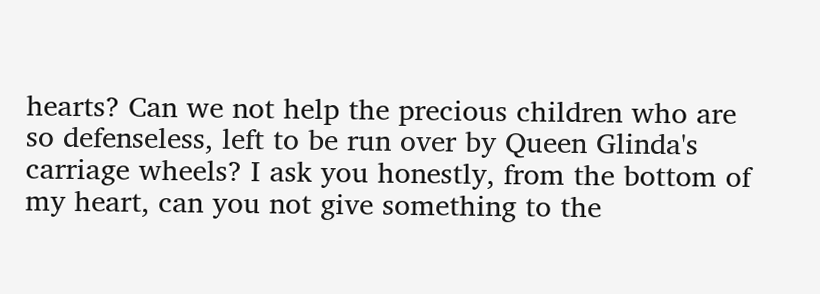hearts? Can we not help the precious children who are so defenseless, left to be run over by Queen Glinda's carriage wheels? I ask you honestly, from the bottom of my heart, can you not give something to the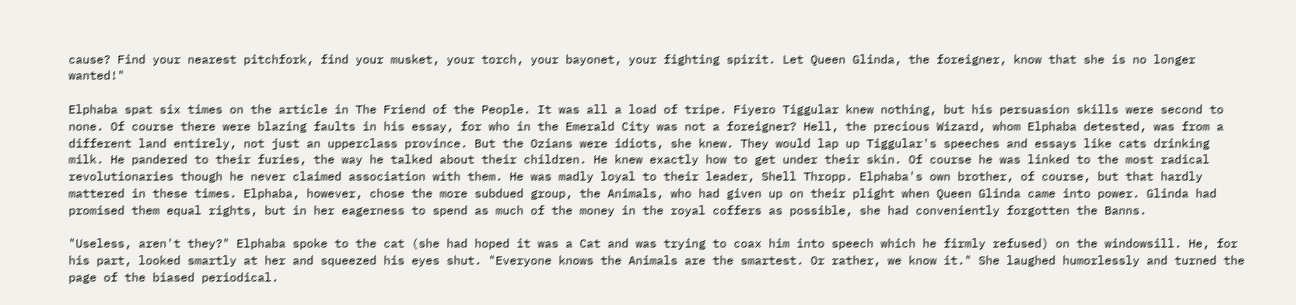cause? Find your nearest pitchfork, find your musket, your torch, your bayonet, your fighting spirit. Let Queen Glinda, the foreigner, know that she is no longer wanted!"

Elphaba spat six times on the article in The Friend of the People. It was all a load of tripe. Fiyero Tiggular knew nothing, but his persuasion skills were second to none. Of course there were blazing faults in his essay, for who in the Emerald City was not a foreigner? Hell, the precious Wizard, whom Elphaba detested, was from a different land entirely, not just an upperclass province. But the Ozians were idiots, she knew. They would lap up Tiggular's speeches and essays like cats drinking milk. He pandered to their furies, the way he talked about their children. He knew exactly how to get under their skin. Of course he was linked to the most radical revolutionaries though he never claimed association with them. He was madly loyal to their leader, Shell Thropp. Elphaba's own brother, of course, but that hardly mattered in these times. Elphaba, however, chose the more subdued group, the Animals, who had given up on their plight when Queen Glinda came into power. Glinda had promised them equal rights, but in her eagerness to spend as much of the money in the royal coffers as possible, she had conveniently forgotten the Banns.

"Useless, aren't they?" Elphaba spoke to the cat (she had hoped it was a Cat and was trying to coax him into speech which he firmly refused) on the windowsill. He, for his part, looked smartly at her and squeezed his eyes shut. "Everyone knows the Animals are the smartest. Or rather, we know it." She laughed humorlessly and turned the page of the biased periodical.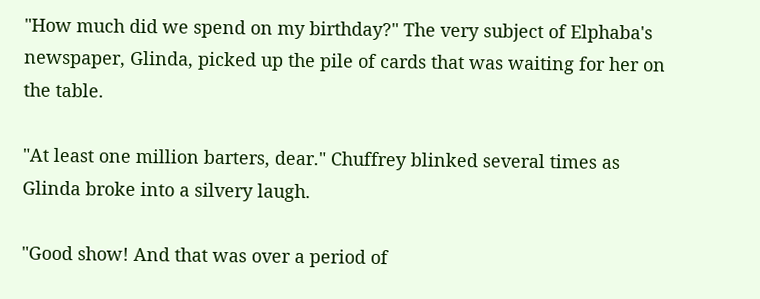"How much did we spend on my birthday?" The very subject of Elphaba's newspaper, Glinda, picked up the pile of cards that was waiting for her on the table.

"At least one million barters, dear." Chuffrey blinked several times as Glinda broke into a silvery laugh.

"Good show! And that was over a period of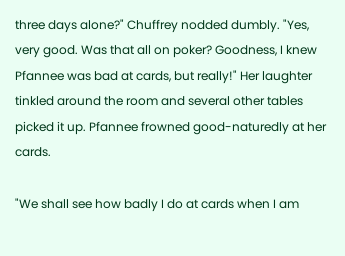three days alone?" Chuffrey nodded dumbly. "Yes, very good. Was that all on poker? Goodness, I knew Pfannee was bad at cards, but really!" Her laughter tinkled around the room and several other tables picked it up. Pfannee frowned good-naturedly at her cards.

"We shall see how badly I do at cards when I am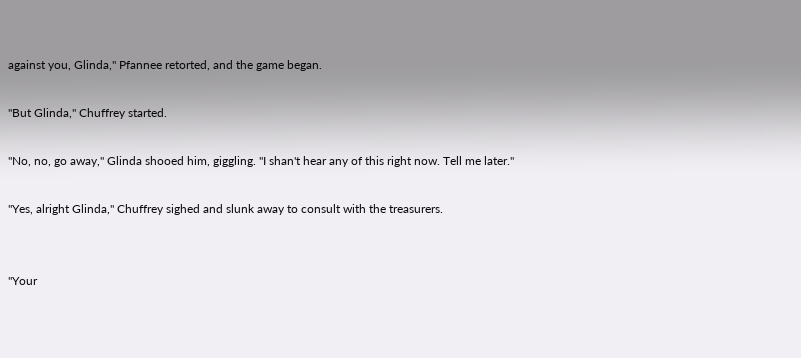against you, Glinda," Pfannee retorted, and the game began.

"But Glinda," Chuffrey started.

"No, no, go away," Glinda shooed him, giggling. "I shan't hear any of this right now. Tell me later."

"Yes, alright Glinda," Chuffrey sighed and slunk away to consult with the treasurers.


"Your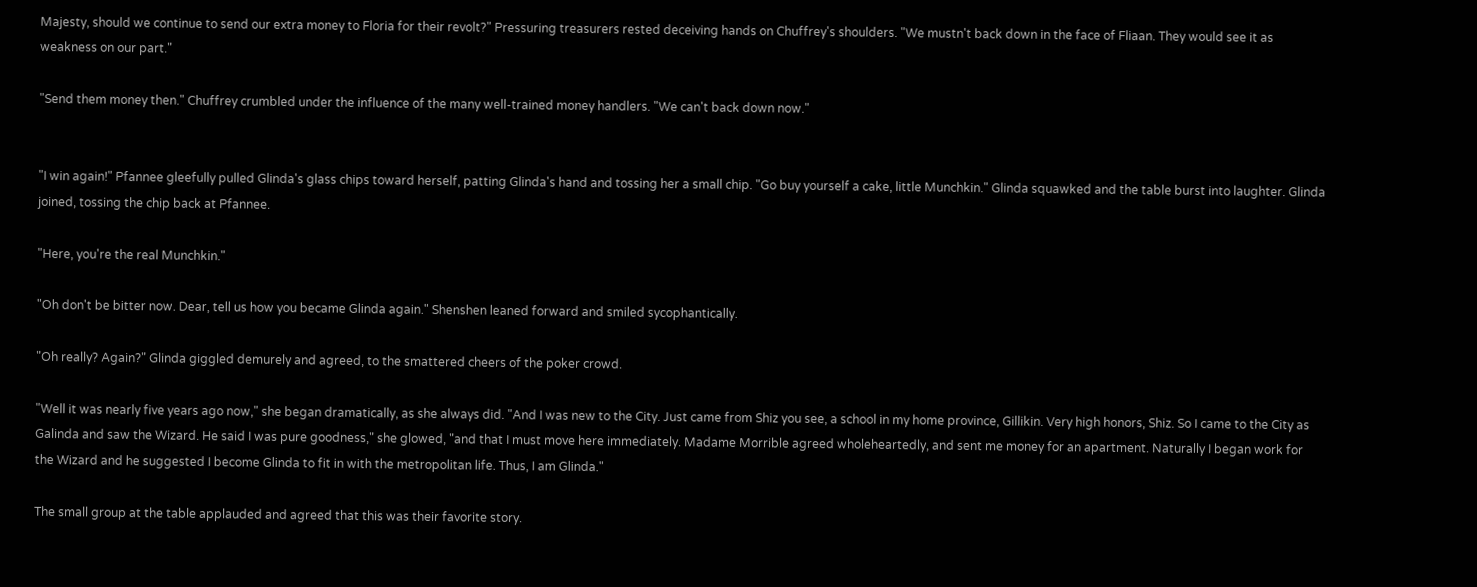Majesty, should we continue to send our extra money to Floria for their revolt?" Pressuring treasurers rested deceiving hands on Chuffrey's shoulders. "We mustn't back down in the face of Fliaan. They would see it as weakness on our part."

"Send them money then." Chuffrey crumbled under the influence of the many well-trained money handlers. "We can't back down now."


"I win again!" Pfannee gleefully pulled Glinda's glass chips toward herself, patting Glinda's hand and tossing her a small chip. "Go buy yourself a cake, little Munchkin." Glinda squawked and the table burst into laughter. Glinda joined, tossing the chip back at Pfannee.

"Here, you're the real Munchkin."

"Oh don't be bitter now. Dear, tell us how you became Glinda again." Shenshen leaned forward and smiled sycophantically.

"Oh really? Again?" Glinda giggled demurely and agreed, to the smattered cheers of the poker crowd.

"Well it was nearly five years ago now," she began dramatically, as she always did. "And I was new to the City. Just came from Shiz you see, a school in my home province, Gillikin. Very high honors, Shiz. So I came to the City as Galinda and saw the Wizard. He said I was pure goodness," she glowed, "and that I must move here immediately. Madame Morrible agreed wholeheartedly, and sent me money for an apartment. Naturally I began work for the Wizard and he suggested I become Glinda to fit in with the metropolitan life. Thus, I am Glinda."

The small group at the table applauded and agreed that this was their favorite story.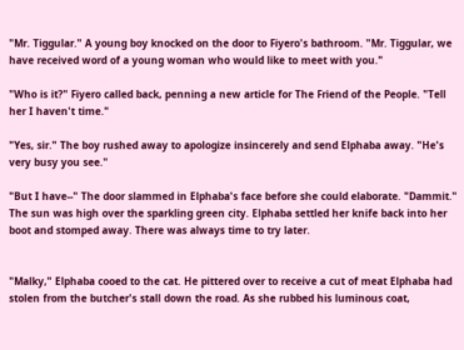"Mr. Tiggular." A young boy knocked on the door to Fiyero's bathroom. "Mr. Tiggular, we have received word of a young woman who would like to meet with you."

"Who is it?" Fiyero called back, penning a new article for The Friend of the People. "Tell her I haven't time."

"Yes, sir." The boy rushed away to apologize insincerely and send Elphaba away. "He's very busy you see."

"But I have--" The door slammed in Elphaba's face before she could elaborate. "Dammit." The sun was high over the sparkling green city. Elphaba settled her knife back into her boot and stomped away. There was always time to try later.


"Malky," Elphaba cooed to the cat. He pittered over to receive a cut of meat Elphaba had stolen from the butcher's stall down the road. As she rubbed his luminous coat,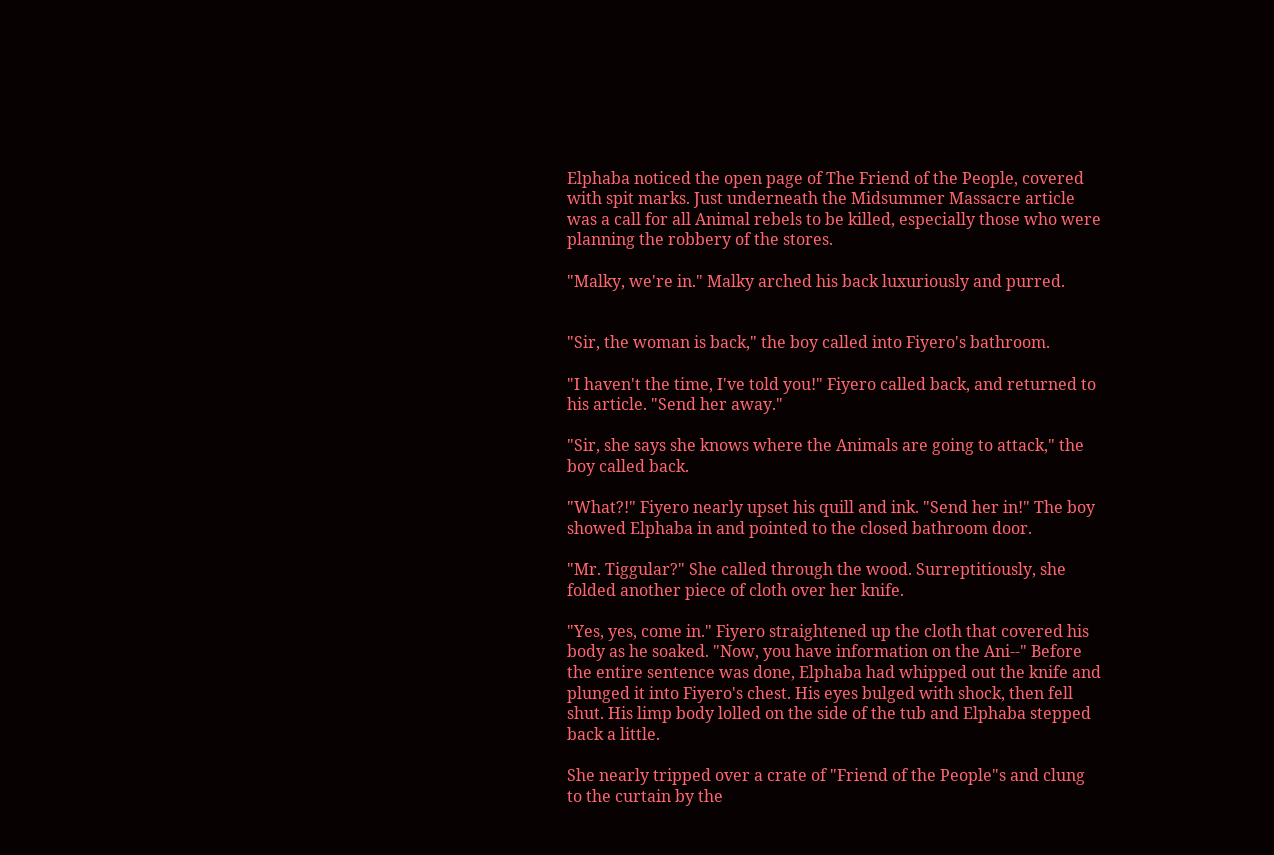Elphaba noticed the open page of The Friend of the People, covered with spit marks. Just underneath the Midsummer Massacre article was a call for all Animal rebels to be killed, especially those who were planning the robbery of the stores.

"Malky, we're in." Malky arched his back luxuriously and purred.


"Sir, the woman is back," the boy called into Fiyero's bathroom.

"I haven't the time, I've told you!" Fiyero called back, and returned to his article. "Send her away."

"Sir, she says she knows where the Animals are going to attack," the boy called back.

"What?!" Fiyero nearly upset his quill and ink. "Send her in!" The boy showed Elphaba in and pointed to the closed bathroom door.

"Mr. Tiggular?" She called through the wood. Surreptitiously, she folded another piece of cloth over her knife.

"Yes, yes, come in." Fiyero straightened up the cloth that covered his body as he soaked. "Now, you have information on the Ani--" Before the entire sentence was done, Elphaba had whipped out the knife and plunged it into Fiyero's chest. His eyes bulged with shock, then fell shut. His limp body lolled on the side of the tub and Elphaba stepped back a little.

She nearly tripped over a crate of "Friend of the People"s and clung to the curtain by the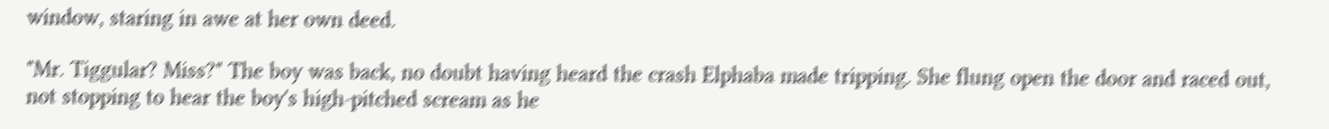window, staring in awe at her own deed.

"Mr. Tiggular? Miss?" The boy was back, no doubt having heard the crash Elphaba made tripping. She flung open the door and raced out, not stopping to hear the boy's high-pitched scream as he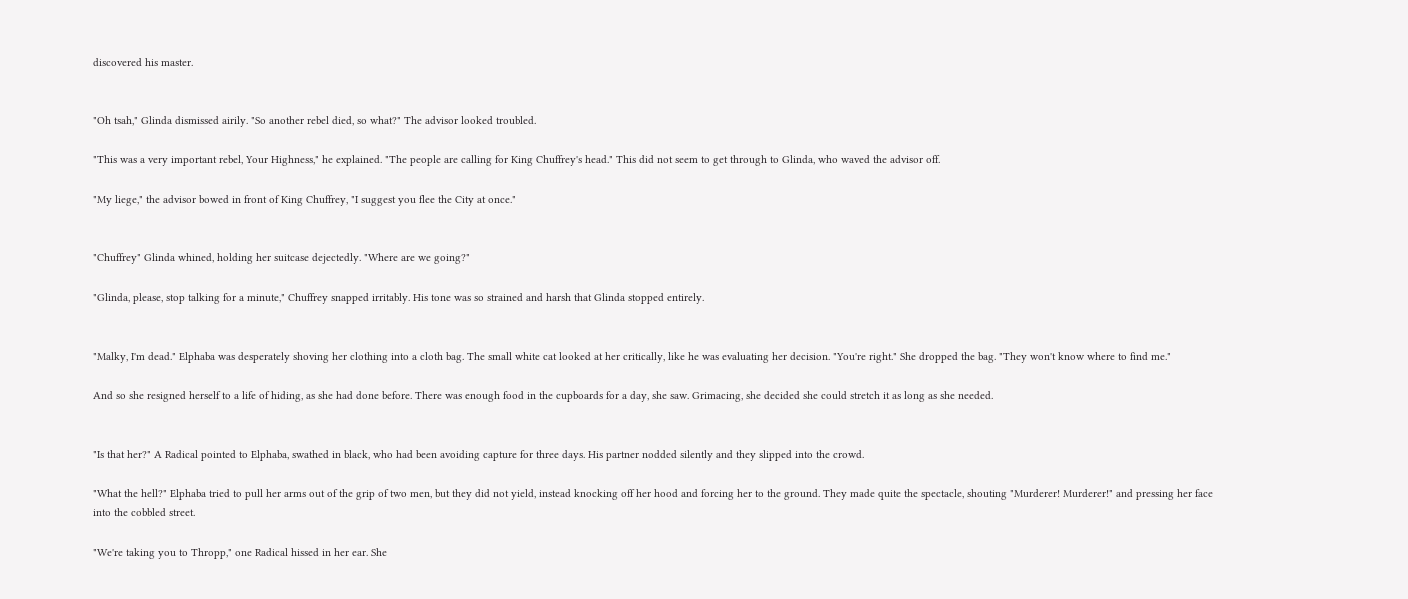discovered his master.


"Oh tsah," Glinda dismissed airily. "So another rebel died, so what?" The advisor looked troubled.

"This was a very important rebel, Your Highness," he explained. "The people are calling for King Chuffrey's head." This did not seem to get through to Glinda, who waved the advisor off.

"My liege," the advisor bowed in front of King Chuffrey, "I suggest you flee the City at once."


"Chuffrey" Glinda whined, holding her suitcase dejectedly. "Where are we going?"

"Glinda, please, stop talking for a minute," Chuffrey snapped irritably. His tone was so strained and harsh that Glinda stopped entirely.


"Malky, I'm dead." Elphaba was desperately shoving her clothing into a cloth bag. The small white cat looked at her critically, like he was evaluating her decision. "You're right." She dropped the bag. "They won't know where to find me."

And so she resigned herself to a life of hiding, as she had done before. There was enough food in the cupboards for a day, she saw. Grimacing, she decided she could stretch it as long as she needed.


"Is that her?" A Radical pointed to Elphaba, swathed in black, who had been avoiding capture for three days. His partner nodded silently and they slipped into the crowd.

"What the hell?" Elphaba tried to pull her arms out of the grip of two men, but they did not yield, instead knocking off her hood and forcing her to the ground. They made quite the spectacle, shouting "Murderer! Murderer!" and pressing her face into the cobbled street.

"We're taking you to Thropp," one Radical hissed in her ear. She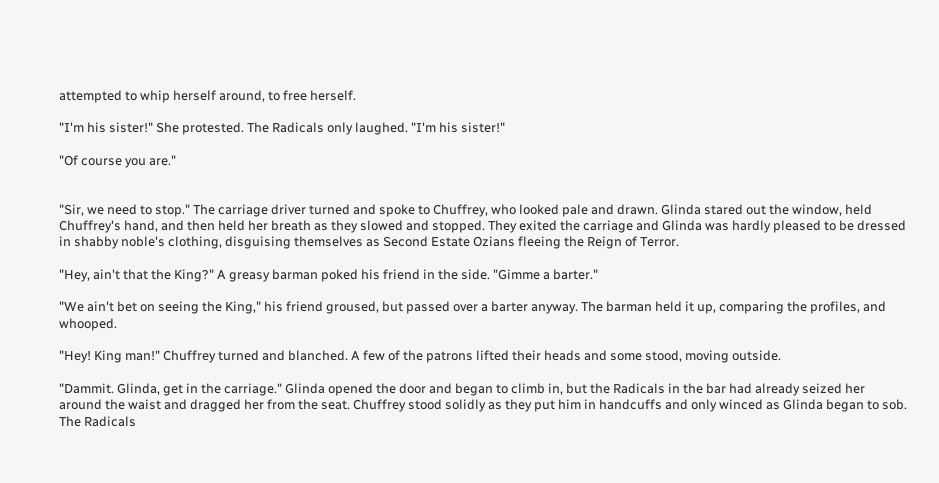attempted to whip herself around, to free herself.

"I'm his sister!" She protested. The Radicals only laughed. "I'm his sister!"

"Of course you are."


"Sir, we need to stop." The carriage driver turned and spoke to Chuffrey, who looked pale and drawn. Glinda stared out the window, held Chuffrey's hand, and then held her breath as they slowed and stopped. They exited the carriage and Glinda was hardly pleased to be dressed in shabby noble's clothing, disguising themselves as Second Estate Ozians fleeing the Reign of Terror.

"Hey, ain't that the King?" A greasy barman poked his friend in the side. "Gimme a barter."

"We ain't bet on seeing the King," his friend groused, but passed over a barter anyway. The barman held it up, comparing the profiles, and whooped.

"Hey! King man!" Chuffrey turned and blanched. A few of the patrons lifted their heads and some stood, moving outside.

"Dammit. Glinda, get in the carriage." Glinda opened the door and began to climb in, but the Radicals in the bar had already seized her around the waist and dragged her from the seat. Chuffrey stood solidly as they put him in handcuffs and only winced as Glinda began to sob. The Radicals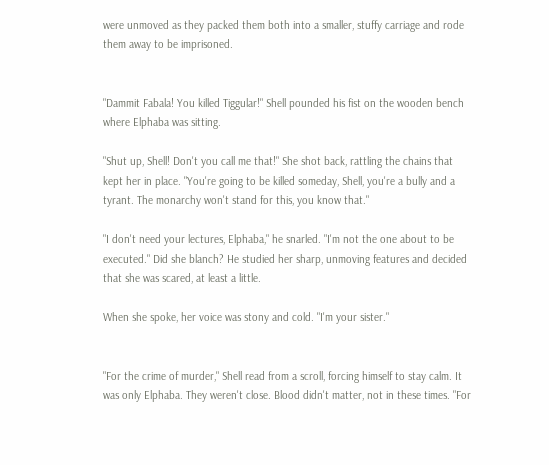were unmoved as they packed them both into a smaller, stuffy carriage and rode them away to be imprisoned.


"Dammit Fabala! You killed Tiggular!" Shell pounded his fist on the wooden bench where Elphaba was sitting.

"Shut up, Shell! Don't you call me that!" She shot back, rattling the chains that kept her in place. "You're going to be killed someday, Shell, you're a bully and a tyrant. The monarchy won't stand for this, you know that."

"I don't need your lectures, Elphaba," he snarled. "I'm not the one about to be executed." Did she blanch? He studied her sharp, unmoving features and decided that she was scared, at least a little.

When she spoke, her voice was stony and cold. "I'm your sister."


"For the crime of murder," Shell read from a scroll, forcing himself to stay calm. It was only Elphaba. They weren't close. Blood didn't matter, not in these times. "For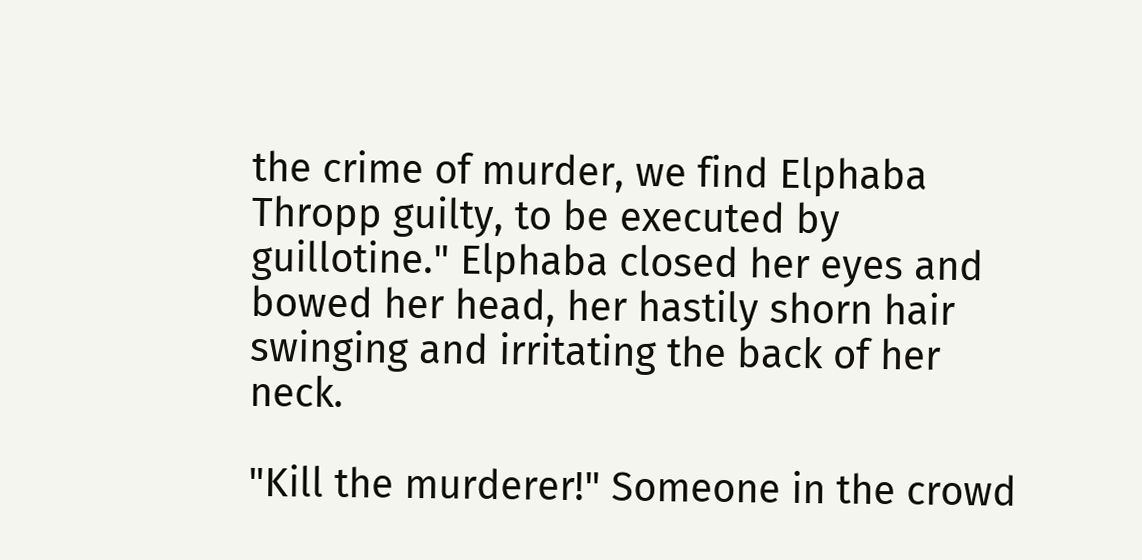the crime of murder, we find Elphaba Thropp guilty, to be executed by guillotine." Elphaba closed her eyes and bowed her head, her hastily shorn hair swinging and irritating the back of her neck.

"Kill the murderer!" Someone in the crowd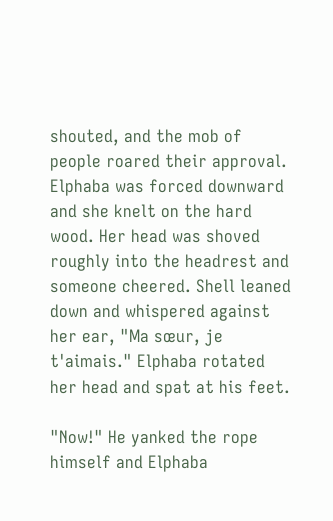shouted, and the mob of people roared their approval. Elphaba was forced downward and she knelt on the hard wood. Her head was shoved roughly into the headrest and someone cheered. Shell leaned down and whispered against her ear, "Ma sœur, je t'aimais." Elphaba rotated her head and spat at his feet.

"Now!" He yanked the rope himself and Elphaba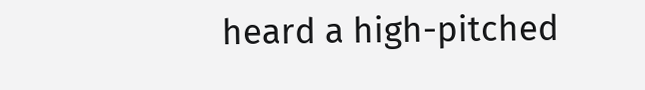heard a high-pitched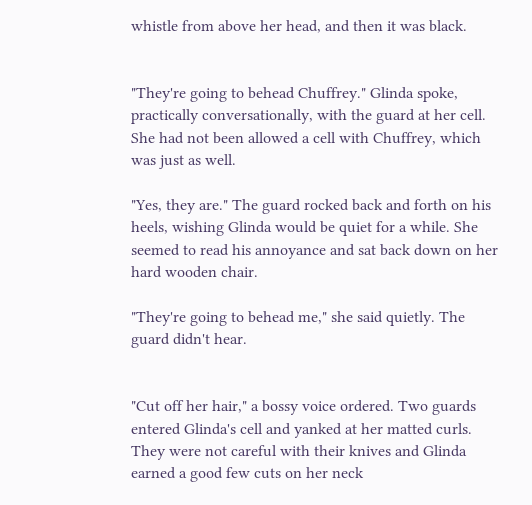whistle from above her head, and then it was black.


"They're going to behead Chuffrey." Glinda spoke, practically conversationally, with the guard at her cell. She had not been allowed a cell with Chuffrey, which was just as well.

"Yes, they are." The guard rocked back and forth on his heels, wishing Glinda would be quiet for a while. She seemed to read his annoyance and sat back down on her hard wooden chair.

"They're going to behead me," she said quietly. The guard didn't hear.


"Cut off her hair," a bossy voice ordered. Two guards entered Glinda's cell and yanked at her matted curls. They were not careful with their knives and Glinda earned a good few cuts on her neck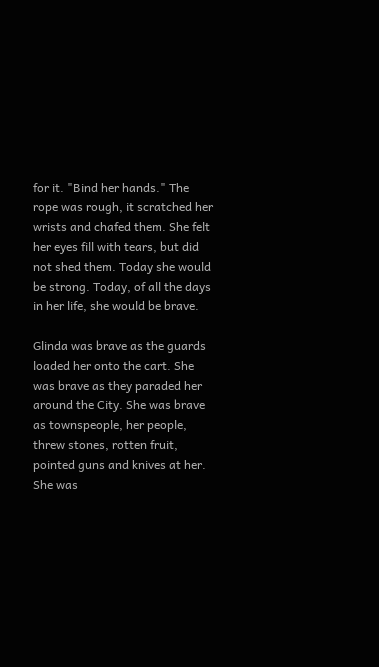for it. "Bind her hands." The rope was rough, it scratched her wrists and chafed them. She felt her eyes fill with tears, but did not shed them. Today she would be strong. Today, of all the days in her life, she would be brave.

Glinda was brave as the guards loaded her onto the cart. She was brave as they paraded her around the City. She was brave as townspeople, her people, threw stones, rotten fruit, pointed guns and knives at her. She was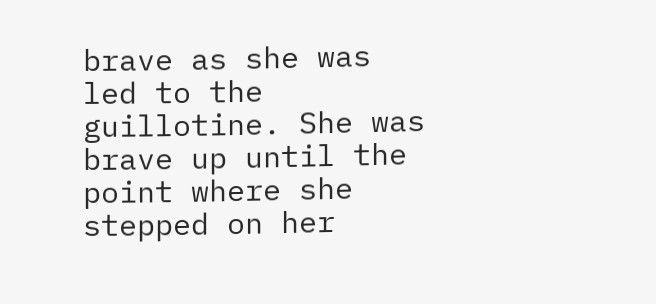brave as she was led to the guillotine. She was brave up until the point where she stepped on her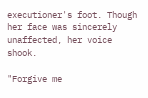executioner's foot. Though her face was sincerely unaffected, her voice shook.

"Forgive me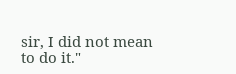sir, I did not mean to do it."